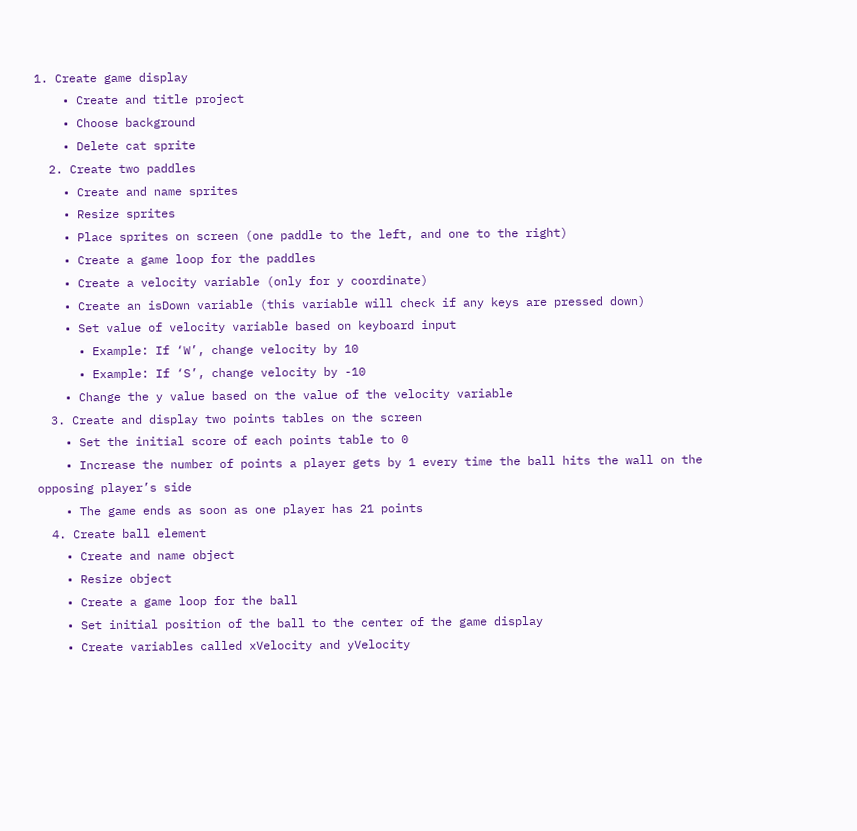1. Create game display
    • Create and title project
    • Choose background
    • Delete cat sprite
  2. Create two paddles
    • Create and name sprites
    • Resize sprites
    • Place sprites on screen (one paddle to the left, and one to the right)
    • Create a game loop for the paddles
    • Create a velocity variable (only for y coordinate)
    • Create an isDown variable (this variable will check if any keys are pressed down)
    • Set value of velocity variable based on keyboard input
      • Example: If ‘W’, change velocity by 10
      • Example: If ‘S’, change velocity by -10
    • Change the y value based on the value of the velocity variable
  3. Create and display two points tables on the screen
    • Set the initial score of each points table to 0
    • Increase the number of points a player gets by 1 every time the ball hits the wall on the opposing player’s side
    • The game ends as soon as one player has 21 points
  4. Create ball element
    • Create and name object
    • Resize object
    • Create a game loop for the ball
    • Set initial position of the ball to the center of the game display
    • Create variables called xVelocity and yVelocity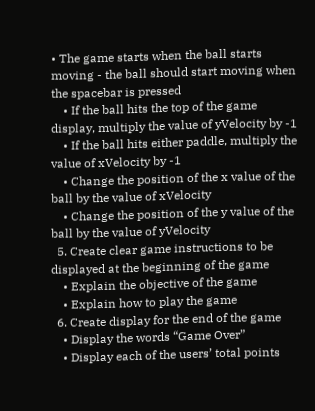• The game starts when the ball starts moving - the ball should start moving when the spacebar is pressed
    • If the ball hits the top of the game display, multiply the value of yVelocity by -1
    • If the ball hits either paddle, multiply the value of xVelocity by -1
    • Change the position of the x value of the ball by the value of xVelocity
    • Change the position of the y value of the ball by the value of yVelocity
  5. Create clear game instructions to be displayed at the beginning of the game
    • Explain the objective of the game
    • Explain how to play the game
  6. Create display for the end of the game
    • Display the words “Game Over”
    • Display each of the users’ total points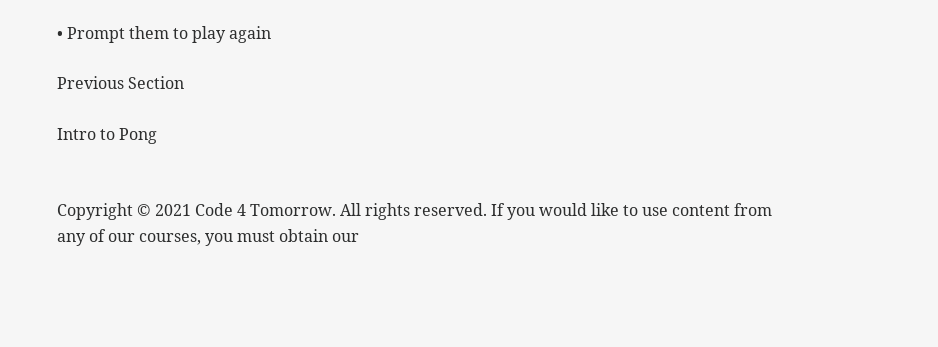• Prompt them to play again

Previous Section

Intro to Pong


Copyright © 2021 Code 4 Tomorrow. All rights reserved. If you would like to use content from any of our courses, you must obtain our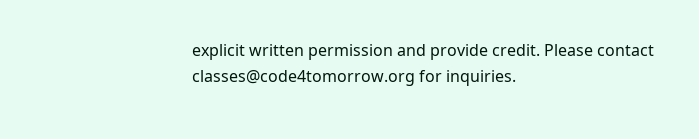explicit written permission and provide credit. Please contact classes@code4tomorrow.org for inquiries.